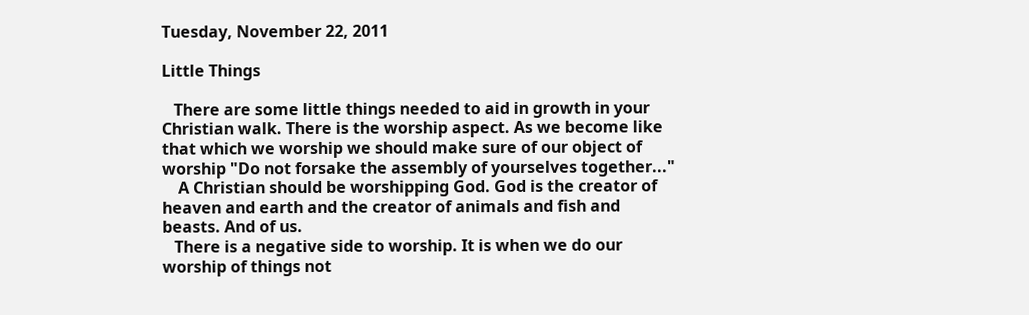Tuesday, November 22, 2011

Little Things

   There are some little things needed to aid in growth in your Christian walk. There is the worship aspect. As we become like that which we worship we should make sure of our object of worship "Do not forsake the assembly of yourselves together..."
    A Christian should be worshipping God. God is the creator of heaven and earth and the creator of animals and fish and beasts. And of us.
   There is a negative side to worship. It is when we do our worship of things not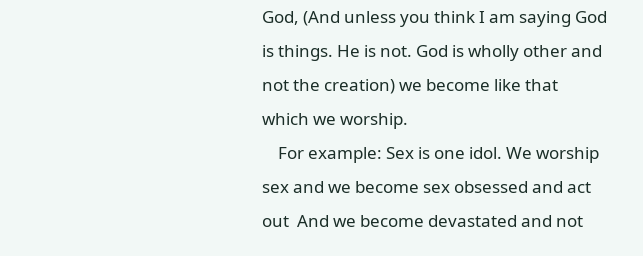God, (And unless you think I am saying God is things. He is not. God is wholly other and not the creation) we become like that which we worship.
    For example: Sex is one idol. We worship sex and we become sex obsessed and act out  And we become devastated and not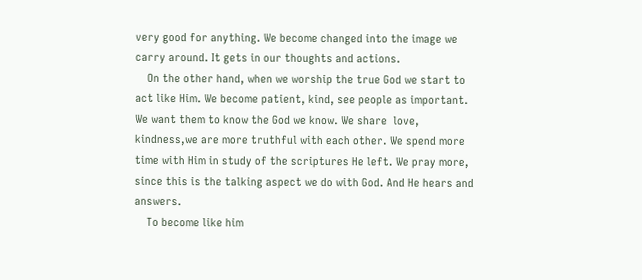very good for anything. We become changed into the image we carry around. It gets in our thoughts and actions.
    On the other hand, when we worship the true God we start to act like Him. We become patient, kind, see people as important. We want them to know the God we know. We share  love, kindness,we are more truthful with each other. We spend more time with Him in study of the scriptures He left. We pray more, since this is the talking aspect we do with God. And He hears and answers.
    To become like him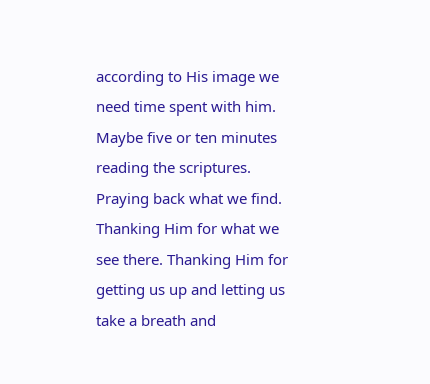according to His image we need time spent with him. Maybe five or ten minutes reading the scriptures. Praying back what we find. Thanking Him for what we see there. Thanking Him for getting us up and letting us take a breath and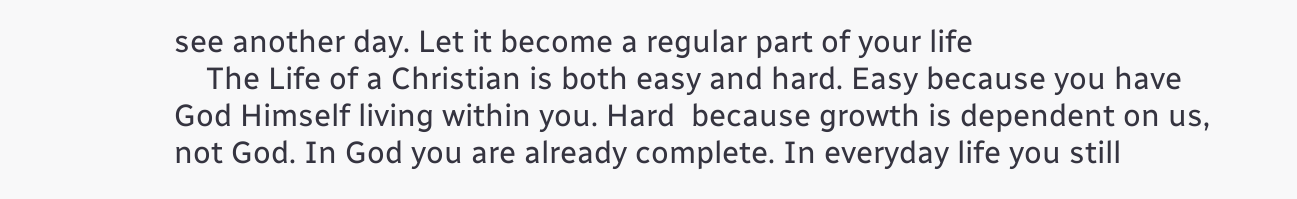see another day. Let it become a regular part of your life
    The Life of a Christian is both easy and hard. Easy because you have God Himself living within you. Hard  because growth is dependent on us, not God. In God you are already complete. In everyday life you still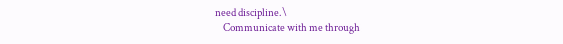need discipline.\
    Communicate with me through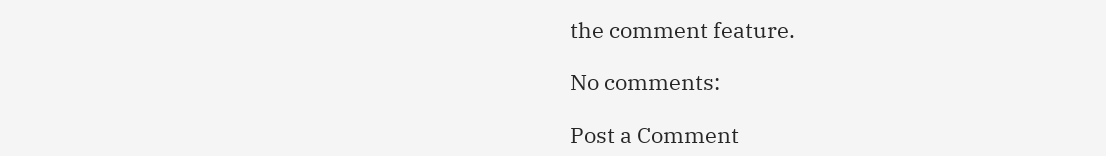the comment feature.

No comments:

Post a Comment